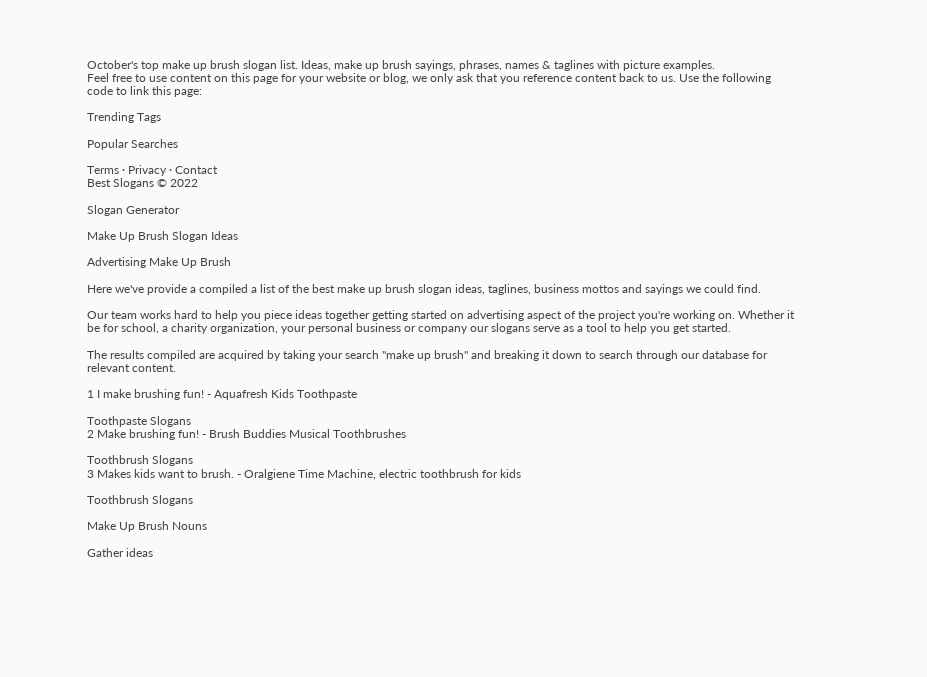October's top make up brush slogan list. Ideas, make up brush sayings, phrases, names & taglines with picture examples.
Feel free to use content on this page for your website or blog, we only ask that you reference content back to us. Use the following code to link this page:

Trending Tags

Popular Searches

Terms · Privacy · Contact
Best Slogans © 2022

Slogan Generator

Make Up Brush Slogan Ideas

Advertising Make Up Brush

Here we've provide a compiled a list of the best make up brush slogan ideas, taglines, business mottos and sayings we could find.

Our team works hard to help you piece ideas together getting started on advertising aspect of the project you're working on. Whether it be for school, a charity organization, your personal business or company our slogans serve as a tool to help you get started.

The results compiled are acquired by taking your search "make up brush" and breaking it down to search through our database for relevant content.

1 I make brushing fun! - Aquafresh Kids Toothpaste

Toothpaste Slogans
2 Make brushing fun! - Brush Buddies Musical Toothbrushes

Toothbrush Slogans
3 Makes kids want to brush. - Oralgiene Time Machine, electric toothbrush for kids

Toothbrush Slogans

Make Up Brush Nouns

Gather ideas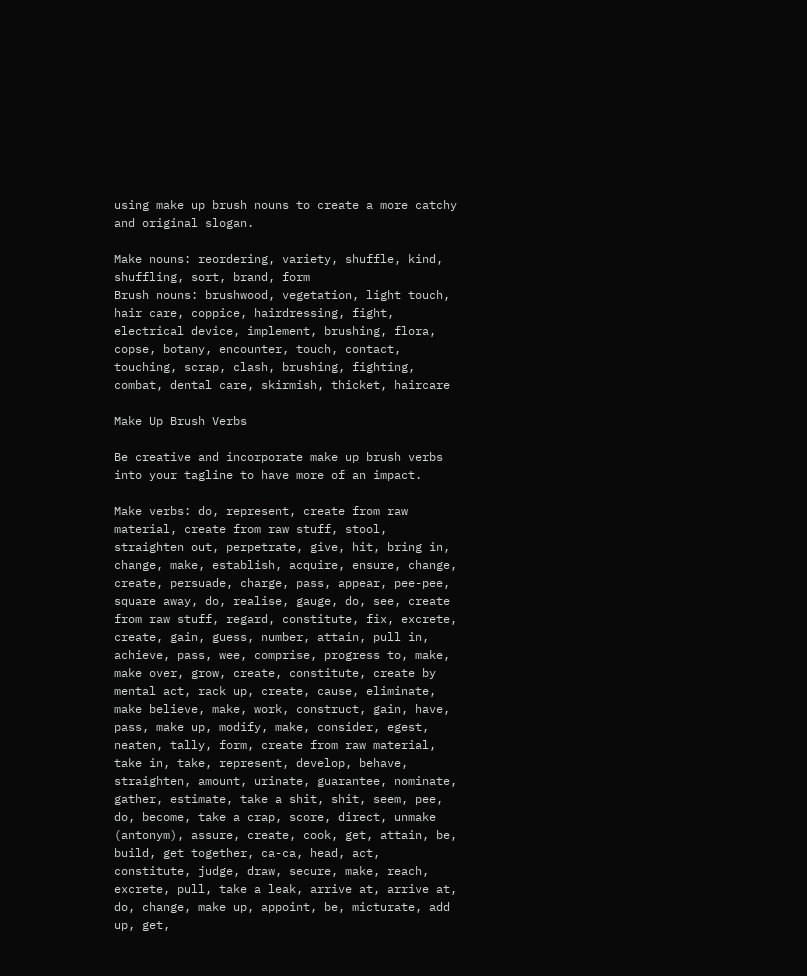using make up brush nouns to create a more catchy and original slogan.

Make nouns: reordering, variety, shuffle, kind, shuffling, sort, brand, form
Brush nouns: brushwood, vegetation, light touch, hair care, coppice, hairdressing, fight, electrical device, implement, brushing, flora, copse, botany, encounter, touch, contact, touching, scrap, clash, brushing, fighting, combat, dental care, skirmish, thicket, haircare

Make Up Brush Verbs

Be creative and incorporate make up brush verbs into your tagline to have more of an impact.

Make verbs: do, represent, create from raw material, create from raw stuff, stool, straighten out, perpetrate, give, hit, bring in, change, make, establish, acquire, ensure, change, create, persuade, charge, pass, appear, pee-pee, square away, do, realise, gauge, do, see, create from raw stuff, regard, constitute, fix, excrete, create, gain, guess, number, attain, pull in, achieve, pass, wee, comprise, progress to, make, make over, grow, create, constitute, create by mental act, rack up, create, cause, eliminate, make believe, make, work, construct, gain, have, pass, make up, modify, make, consider, egest, neaten, tally, form, create from raw material, take in, take, represent, develop, behave, straighten, amount, urinate, guarantee, nominate, gather, estimate, take a shit, shit, seem, pee, do, become, take a crap, score, direct, unmake (antonym), assure, create, cook, get, attain, be, build, get together, ca-ca, head, act, constitute, judge, draw, secure, make, reach, excrete, pull, take a leak, arrive at, arrive at, do, change, make up, appoint, be, micturate, add up, get,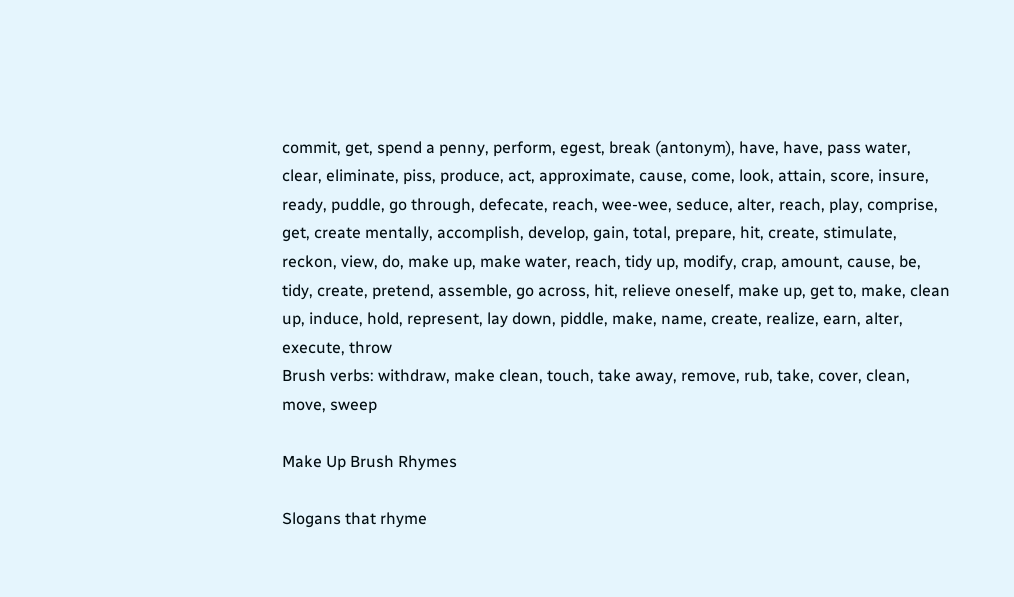commit, get, spend a penny, perform, egest, break (antonym), have, have, pass water, clear, eliminate, piss, produce, act, approximate, cause, come, look, attain, score, insure, ready, puddle, go through, defecate, reach, wee-wee, seduce, alter, reach, play, comprise, get, create mentally, accomplish, develop, gain, total, prepare, hit, create, stimulate, reckon, view, do, make up, make water, reach, tidy up, modify, crap, amount, cause, be, tidy, create, pretend, assemble, go across, hit, relieve oneself, make up, get to, make, clean up, induce, hold, represent, lay down, piddle, make, name, create, realize, earn, alter, execute, throw
Brush verbs: withdraw, make clean, touch, take away, remove, rub, take, cover, clean, move, sweep

Make Up Brush Rhymes

Slogans that rhyme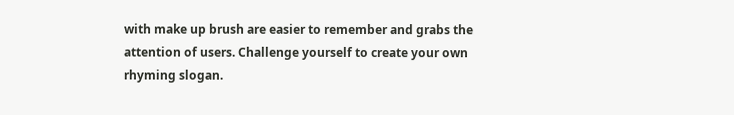with make up brush are easier to remember and grabs the attention of users. Challenge yourself to create your own rhyming slogan.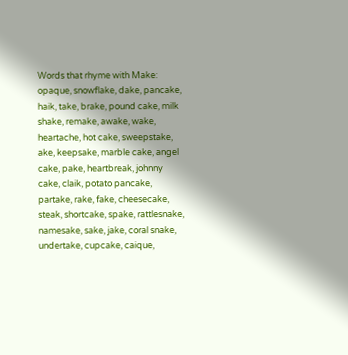Words that rhyme with Make: opaque, snowflake, dake, pancake, haik, take, brake, pound cake, milk shake, remake, awake, wake, heartache, hot cake, sweepstake, ake, keepsake, marble cake, angel cake, pake, heartbreak, johnny cake, claik, potato pancake, partake, rake, fake, cheesecake, steak, shortcake, spake, rattlesnake, namesake, sake, jake, coral snake, undertake, cupcake, caique,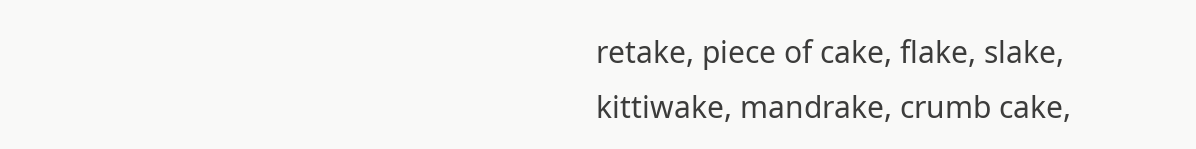retake, piece of cake, flake, slake, kittiwake, mandrake, crumb cake,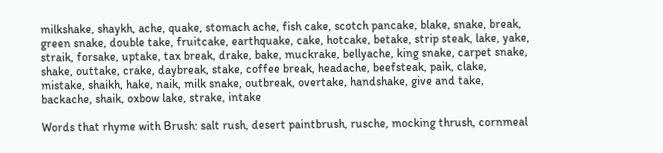milkshake, shaykh, ache, quake, stomach ache, fish cake, scotch pancake, blake, snake, break, green snake, double take, fruitcake, earthquake, cake, hotcake, betake, strip steak, lake, yake, straik, forsake, uptake, tax break, drake, bake, muckrake, bellyache, king snake, carpet snake, shake, outtake, crake, daybreak, stake, coffee break, headache, beefsteak, paik, clake, mistake, shaikh, hake, naik, milk snake, outbreak, overtake, handshake, give and take, backache, shaik, oxbow lake, strake, intake

Words that rhyme with Brush: salt rush, desert paintbrush, rusche, mocking thrush, cornmeal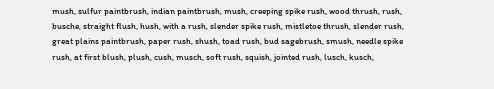mush, sulfur paintbrush, indian paintbrush, mush, creeping spike rush, wood thrush, rush, busche, straight flush, hush, with a rush, slender spike rush, mistletoe thrush, slender rush, great plains paintbrush, paper rush, shush, toad rush, bud sagebrush, smush, needle spike rush, at first blush, plush, cush, musch, soft rush, squish, jointed rush, lusch, kusch,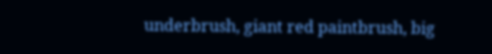underbrush, giant red paintbrush, big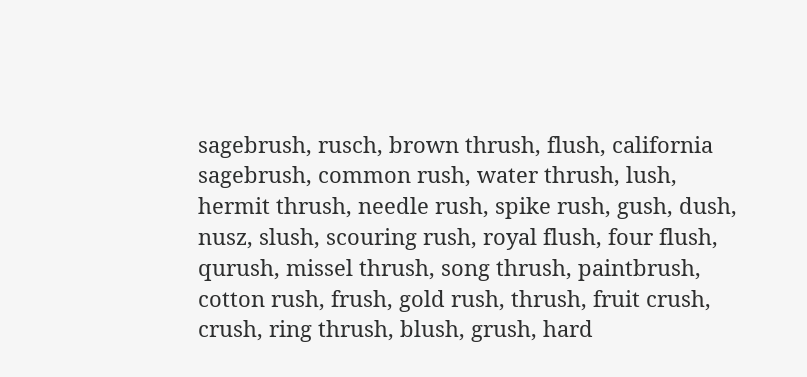sagebrush, rusch, brown thrush, flush, california sagebrush, common rush, water thrush, lush, hermit thrush, needle rush, spike rush, gush, dush, nusz, slush, scouring rush, royal flush, four flush, qurush, missel thrush, song thrush, paintbrush, cotton rush, frush, gold rush, thrush, fruit crush, crush, ring thrush, blush, grush, hard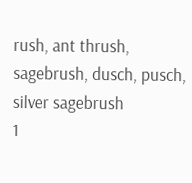rush, ant thrush, sagebrush, dusch, pusch, silver sagebrush
1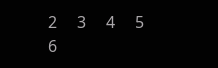2     3     4     5     6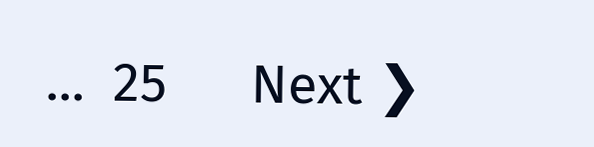...  25      Next ❯